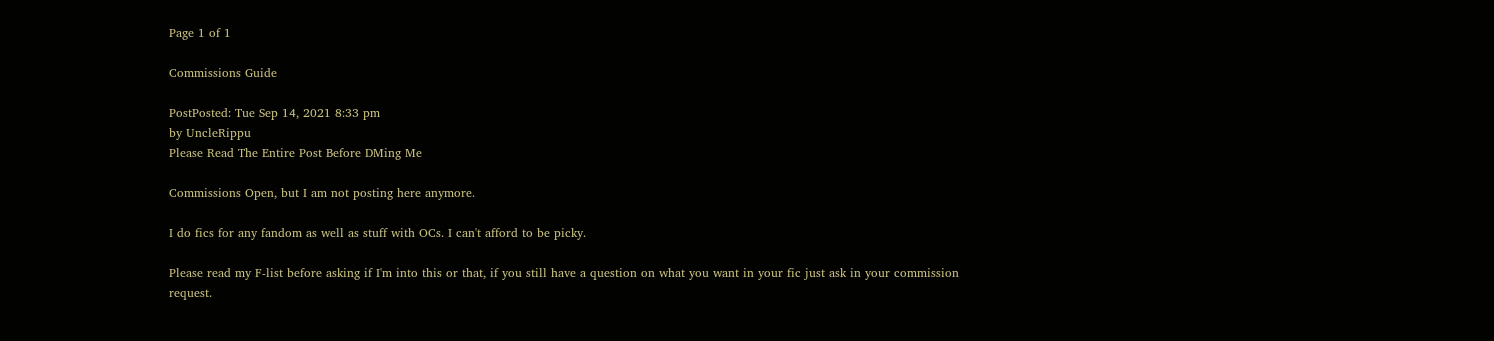Page 1 of 1

Commissions Guide

PostPosted: Tue Sep 14, 2021 8:33 pm
by UncleRippu
Please Read The Entire Post Before DMing Me

Commissions Open, but I am not posting here anymore.

I do fics for any fandom as well as stuff with OCs. I can't afford to be picky.

Please read my F-list before asking if I'm into this or that, if you still have a question on what you want in your fic just ask in your commission request.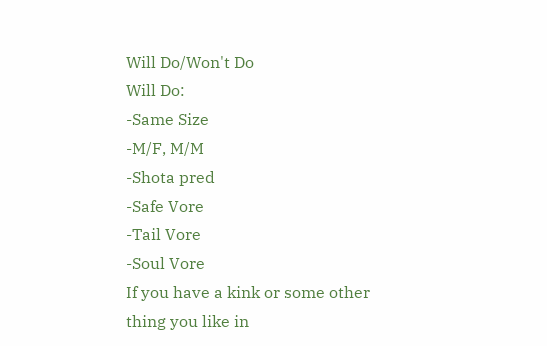Will Do/Won't Do
Will Do:
-Same Size
-M/F, M/M
-Shota pred
-Safe Vore
-Tail Vore
-Soul Vore
If you have a kink or some other thing you like in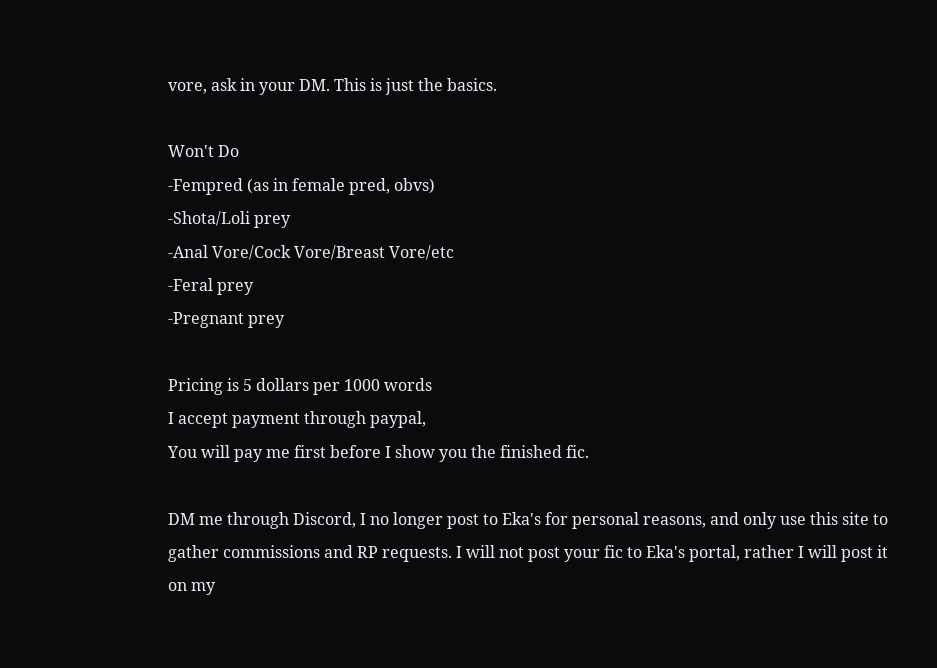vore, ask in your DM. This is just the basics.

Won't Do
-Fempred (as in female pred, obvs)
-Shota/Loli prey
-Anal Vore/Cock Vore/Breast Vore/etc
-Feral prey
-Pregnant prey

Pricing is 5 dollars per 1000 words
I accept payment through paypal,
You will pay me first before I show you the finished fic.

DM me through Discord, I no longer post to Eka's for personal reasons, and only use this site to gather commissions and RP requests. I will not post your fic to Eka's portal, rather I will post it on my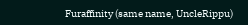Furaffinity (same name, UncleRippu)